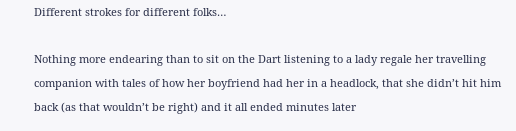Different strokes for different folks…

Nothing more endearing than to sit on the Dart listening to a lady regale her travelling companion with tales of how her boyfriend had her in a headlock, that she didn’t hit him back (as that wouldn’t be right) and it all ended minutes later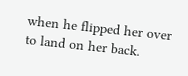when he flipped her over to land on her back.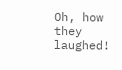Oh, how they laughed!